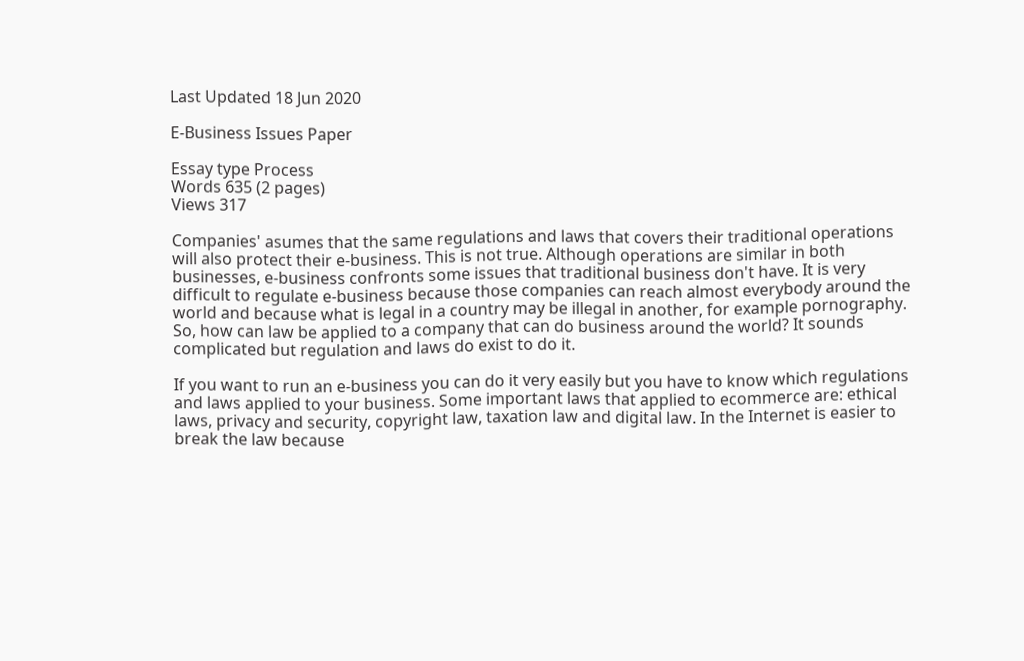Last Updated 18 Jun 2020

E-Business Issues Paper

Essay type Process
Words 635 (2 pages)
Views 317

Companies' asumes that the same regulations and laws that covers their traditional operations will also protect their e-business. This is not true. Although operations are similar in both businesses, e-business confronts some issues that traditional business don't have. It is very difficult to regulate e-business because those companies can reach almost everybody around the world and because what is legal in a country may be illegal in another, for example pornography. So, how can law be applied to a company that can do business around the world? It sounds complicated but regulation and laws do exist to do it.

If you want to run an e-business you can do it very easily but you have to know which regulations and laws applied to your business. Some important laws that applied to ecommerce are: ethical laws, privacy and security, copyright law, taxation law and digital law. In the Internet is easier to break the law because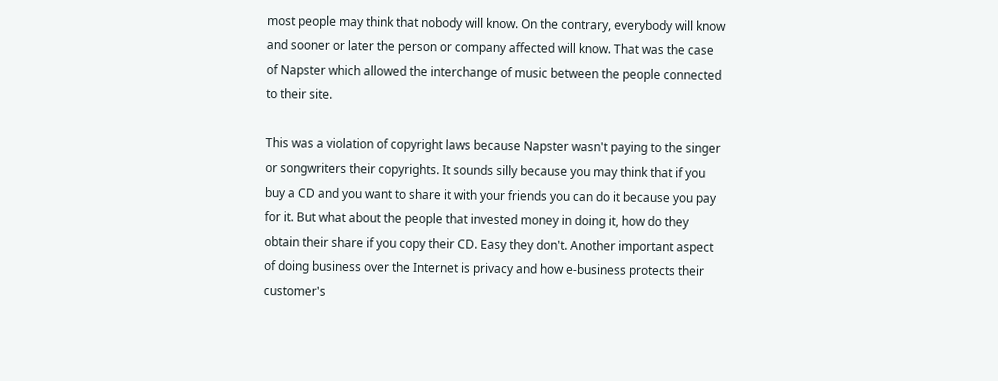most people may think that nobody will know. On the contrary, everybody will know and sooner or later the person or company affected will know. That was the case of Napster which allowed the interchange of music between the people connected to their site.

This was a violation of copyright laws because Napster wasn't paying to the singer or songwriters their copyrights. It sounds silly because you may think that if you buy a CD and you want to share it with your friends you can do it because you pay for it. But what about the people that invested money in doing it, how do they obtain their share if you copy their CD. Easy they don't. Another important aspect of doing business over the Internet is privacy and how e-business protects their customer's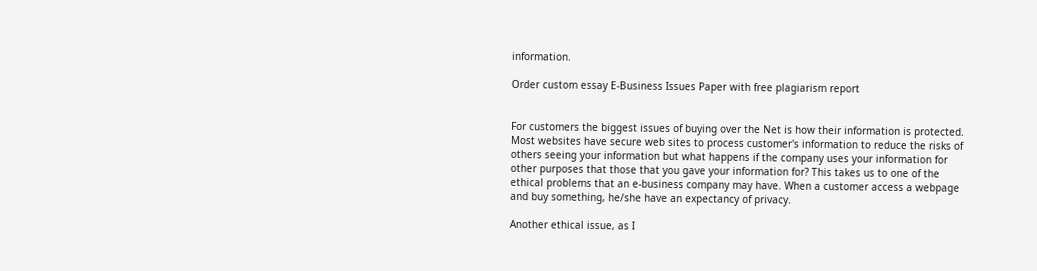information.

Order custom essay E-Business Issues Paper with free plagiarism report


For customers the biggest issues of buying over the Net is how their information is protected. Most websites have secure web sites to process customer's information to reduce the risks of others seeing your information but what happens if the company uses your information for other purposes that those that you gave your information for? This takes us to one of the ethical problems that an e-business company may have. When a customer access a webpage and buy something, he/she have an expectancy of privacy.

Another ethical issue, as I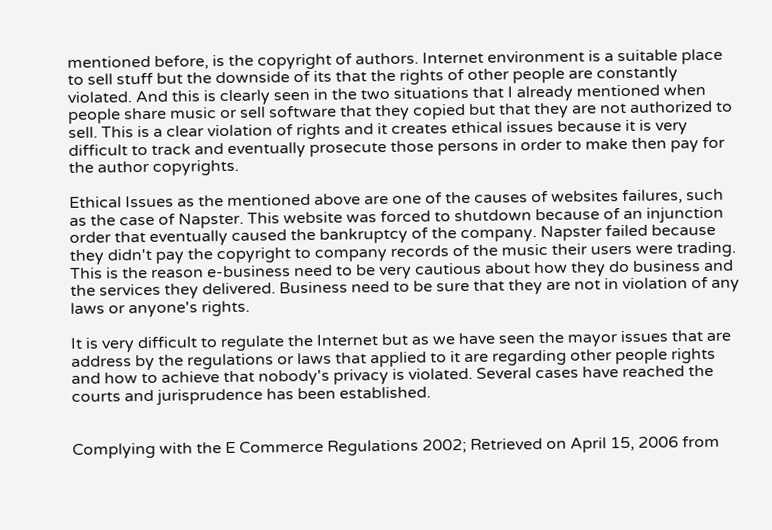mentioned before, is the copyright of authors. Internet environment is a suitable place to sell stuff but the downside of its that the rights of other people are constantly violated. And this is clearly seen in the two situations that I already mentioned when people share music or sell software that they copied but that they are not authorized to sell. This is a clear violation of rights and it creates ethical issues because it is very difficult to track and eventually prosecute those persons in order to make then pay for the author copyrights.

Ethical Issues as the mentioned above are one of the causes of websites failures, such as the case of Napster. This website was forced to shutdown because of an injunction order that eventually caused the bankruptcy of the company. Napster failed because they didn't pay the copyright to company records of the music their users were trading. This is the reason e-business need to be very cautious about how they do business and the services they delivered. Business need to be sure that they are not in violation of any laws or anyone's rights.

It is very difficult to regulate the Internet but as we have seen the mayor issues that are address by the regulations or laws that applied to it are regarding other people rights and how to achieve that nobody's privacy is violated. Several cases have reached the courts and jurisprudence has been established.


Complying with the E Commerce Regulations 2002; Retrieved on April 15, 2006 from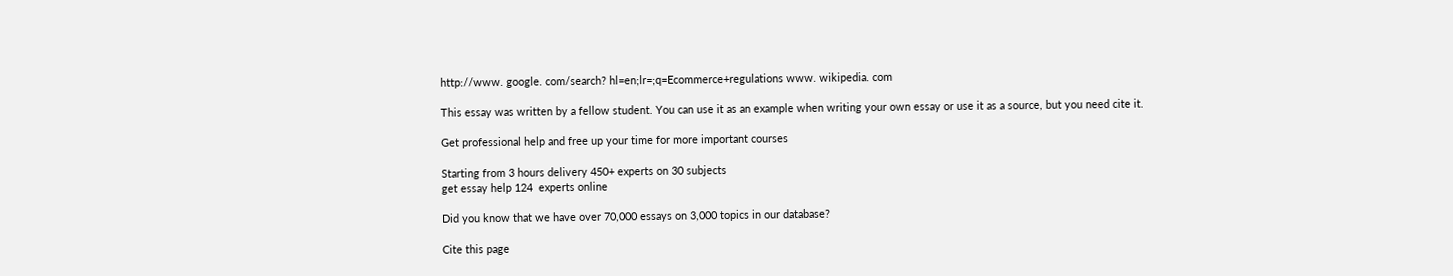http://www. google. com/search? hl=en;lr=;q=Ecommerce+regulations www. wikipedia. com

This essay was written by a fellow student. You can use it as an example when writing your own essay or use it as a source, but you need cite it.

Get professional help and free up your time for more important courses

Starting from 3 hours delivery 450+ experts on 30 subjects
get essay help 124  experts online

Did you know that we have over 70,000 essays on 3,000 topics in our database?

Cite this page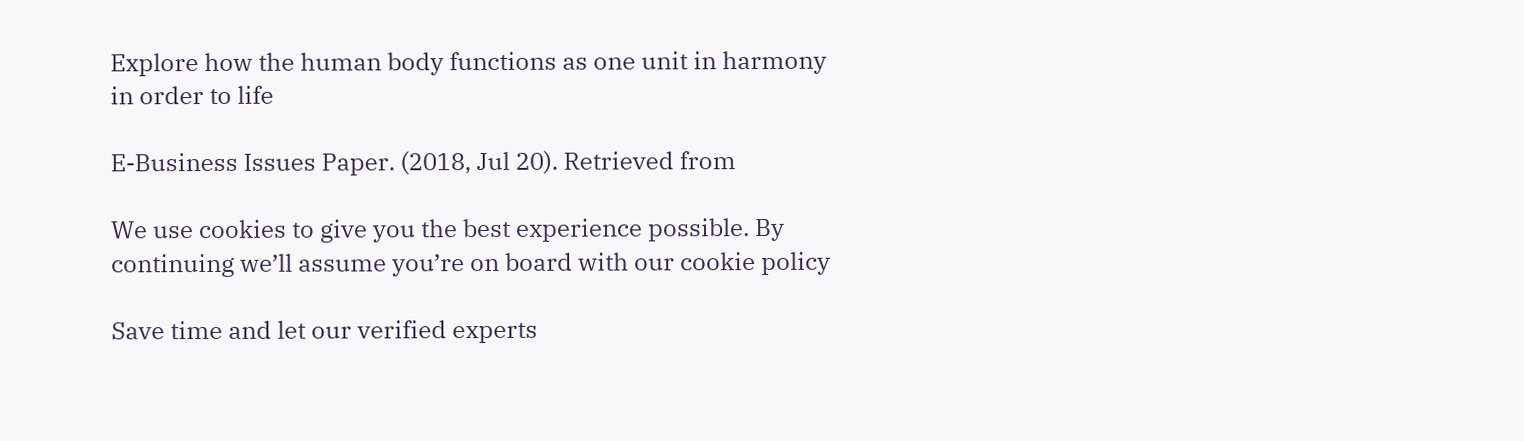Explore how the human body functions as one unit in harmony in order to life

E-Business Issues Paper. (2018, Jul 20). Retrieved from

We use cookies to give you the best experience possible. By continuing we’ll assume you’re on board with our cookie policy

Save time and let our verified experts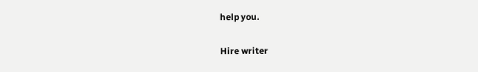help you.

Hire writer